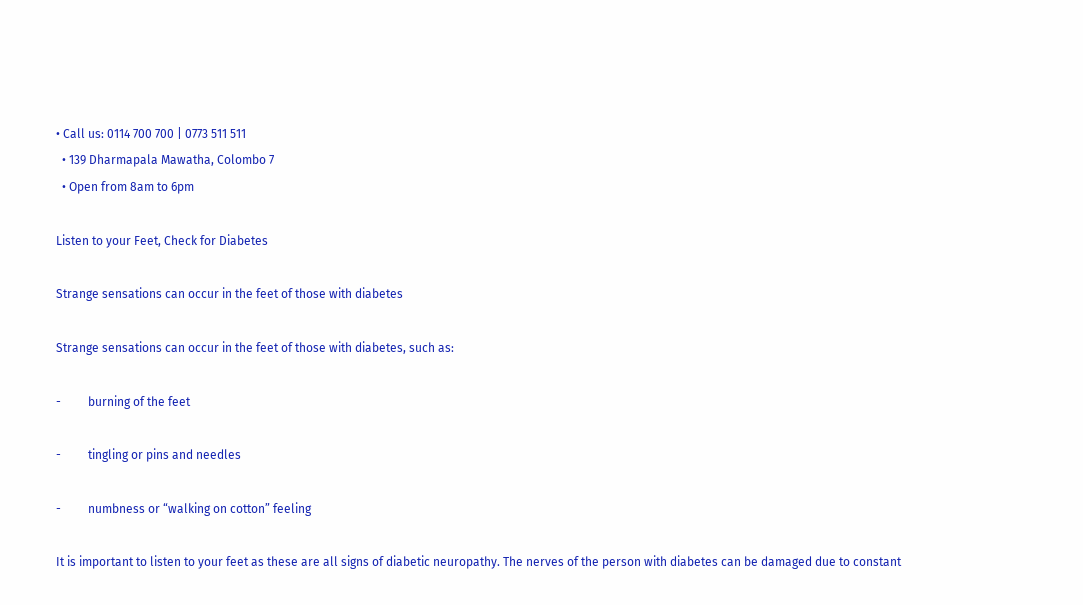• Call us: 0114 700 700 | 0773 511 511
  • 139 Dharmapala Mawatha, Colombo 7
  • Open from 8am to 6pm

Listen to your Feet, Check for Diabetes

Strange sensations can occur in the feet of those with diabetes

Strange sensations can occur in the feet of those with diabetes, such as:

-         burning of the feet

-         tingling or pins and needles

-         numbness or “walking on cotton” feeling

It is important to listen to your feet as these are all signs of diabetic neuropathy. The nerves of the person with diabetes can be damaged due to constant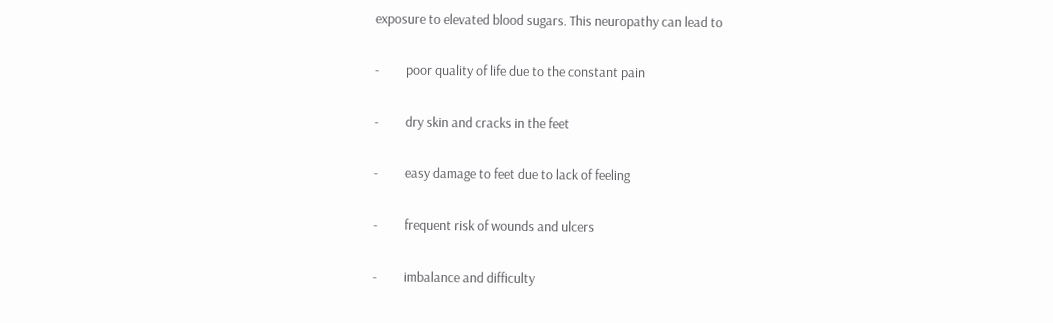exposure to elevated blood sugars. This neuropathy can lead to

-         poor quality of life due to the constant pain

-         dry skin and cracks in the feet

-         easy damage to feet due to lack of feeling

-         frequent risk of wounds and ulcers

-         imbalance and difficulty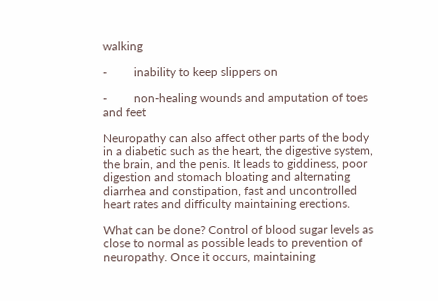walking

-         inability to keep slippers on

-         non-healing wounds and amputation of toes and feet

Neuropathy can also affect other parts of the body in a diabetic such as the heart, the digestive system, the brain, and the penis. It leads to giddiness, poor digestion and stomach bloating and alternating diarrhea and constipation, fast and uncontrolled heart rates and difficulty maintaining erections.

What can be done? Control of blood sugar levels as close to normal as possible leads to prevention of neuropathy. Once it occurs, maintaining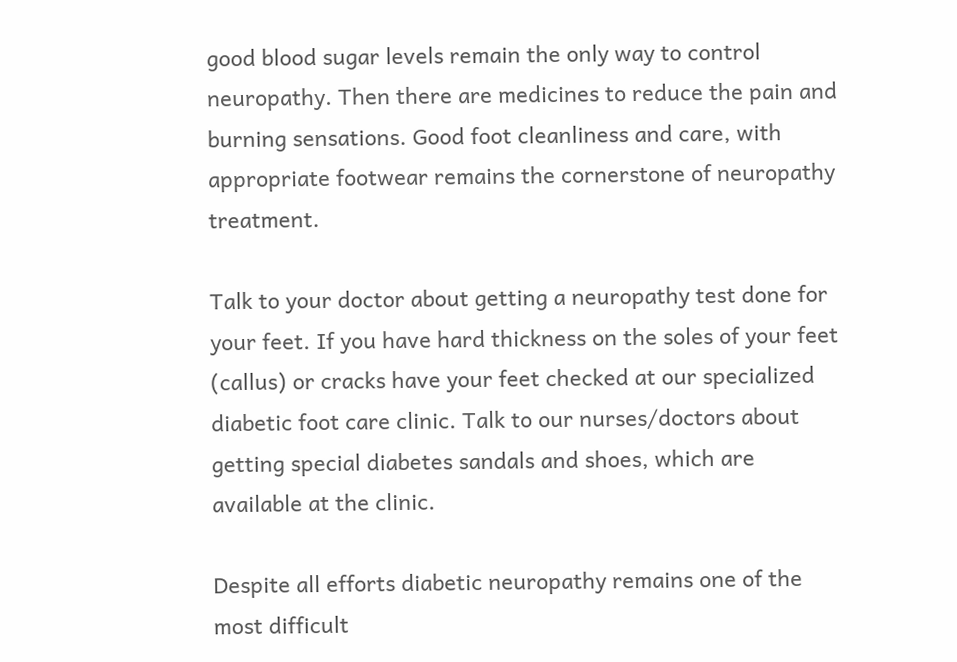good blood sugar levels remain the only way to control neuropathy. Then there are medicines to reduce the pain and burning sensations. Good foot cleanliness and care, with appropriate footwear remains the cornerstone of neuropathy treatment.

Talk to your doctor about getting a neuropathy test done for your feet. If you have hard thickness on the soles of your feet (callus) or cracks have your feet checked at our specialized diabetic foot care clinic. Talk to our nurses/doctors about getting special diabetes sandals and shoes, which are available at the clinic.

Despite all efforts diabetic neuropathy remains one of the most difficult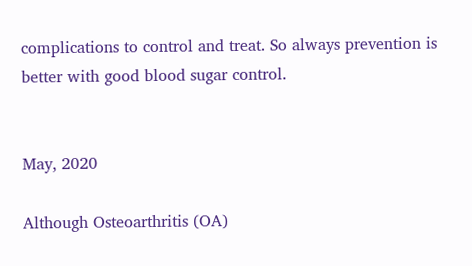complications to control and treat. So always prevention is better with good blood sugar control.


May, 2020

Although Osteoarthritis (OA)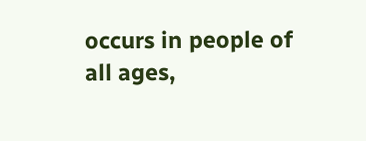occurs in people of all ages,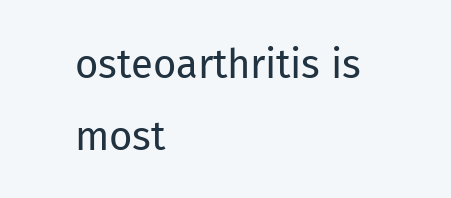osteoarthritis is most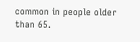common in people older than 65.